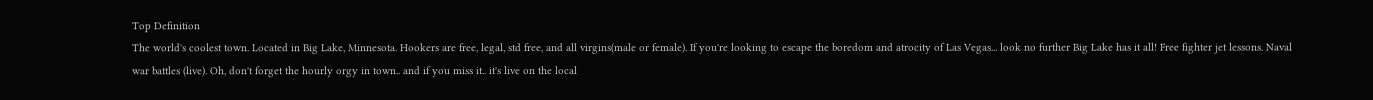Top Definition
The world's coolest town. Located in Big Lake, Minnesota. Hookers are free, legal, std free, and all virgins(male or female). If you're looking to escape the boredom and atrocity of Las Vegas... look no further Big Lake has it all! Free fighter jet lessons. Naval war battles (live). Oh, don't forget the hourly orgy in town.. and if you miss it.. it's live on the local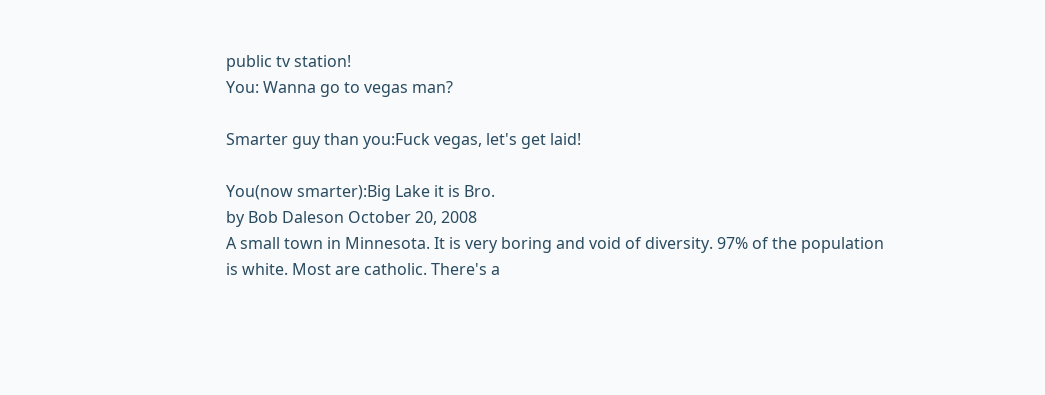public tv station!
You: Wanna go to vegas man?

Smarter guy than you:Fuck vegas, let's get laid!

You(now smarter):Big Lake it is Bro.
by Bob Daleson October 20, 2008
A small town in Minnesota. It is very boring and void of diversity. 97% of the population is white. Most are catholic. There's a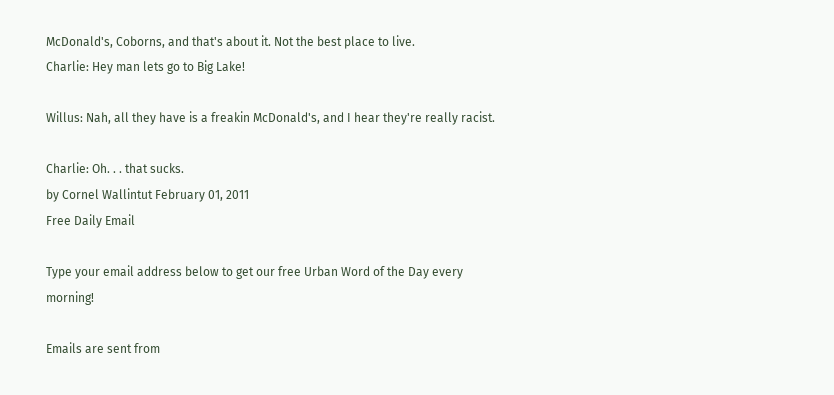McDonald's, Coborns, and that's about it. Not the best place to live.
Charlie: Hey man lets go to Big Lake!

Willus: Nah, all they have is a freakin McDonald's, and I hear they're really racist.

Charlie: Oh. . . that sucks.
by Cornel Wallintut February 01, 2011
Free Daily Email

Type your email address below to get our free Urban Word of the Day every morning!

Emails are sent from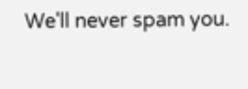We'll never spam you.